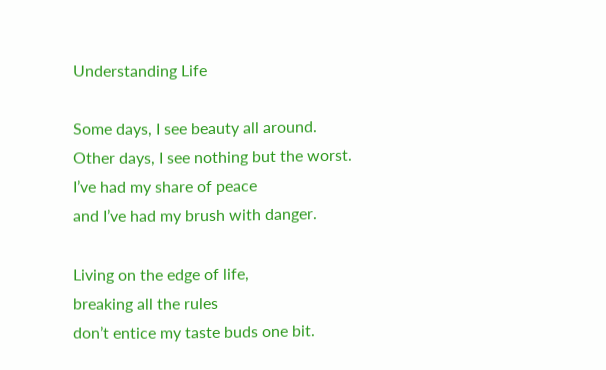Understanding Life

Some days, I see beauty all around.
Other days, I see nothing but the worst.
I’ve had my share of peace
and I’ve had my brush with danger.

Living on the edge of life,
breaking all the rules
don’t entice my taste buds one bit.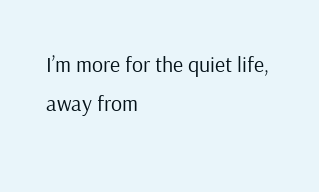I’m more for the quiet life,
away from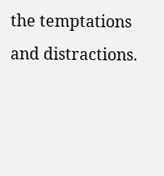the temptations and distractions.